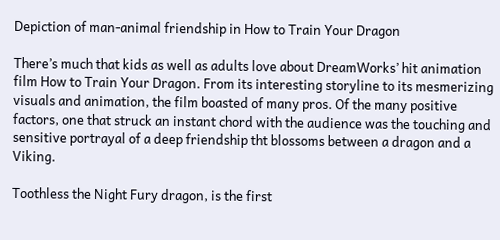Depiction of man-animal friendship in How to Train Your Dragon

There’s much that kids as well as adults love about DreamWorks’ hit animation film How to Train Your Dragon. From its interesting storyline to its mesmerizing visuals and animation, the film boasted of many pros. Of the many positive factors, one that struck an instant chord with the audience was the touching and sensitive portrayal of a deep friendship tht blossoms between a dragon and a Viking.

Toothless the Night Fury dragon, is the first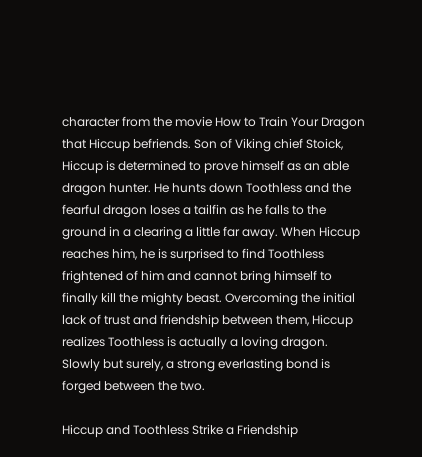character from the movie How to Train Your Dragon that Hiccup befriends. Son of Viking chief Stoick, Hiccup is determined to prove himself as an able dragon hunter. He hunts down Toothless and the fearful dragon loses a tailfin as he falls to the ground in a clearing a little far away. When Hiccup reaches him, he is surprised to find Toothless frightened of him and cannot bring himself to finally kill the mighty beast. Overcoming the initial lack of trust and friendship between them, Hiccup realizes Toothless is actually a loving dragon. Slowly but surely, a strong everlasting bond is forged between the two.

Hiccup and Toothless Strike a Friendship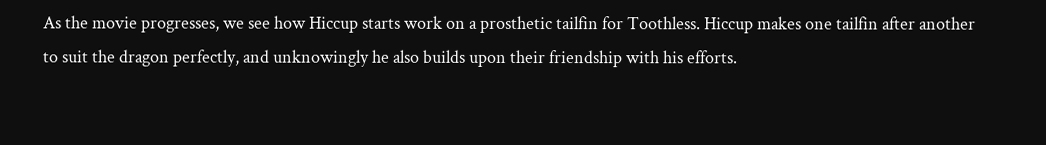As the movie progresses, we see how Hiccup starts work on a prosthetic tailfin for Toothless. Hiccup makes one tailfin after another to suit the dragon perfectly, and unknowingly he also builds upon their friendship with his efforts.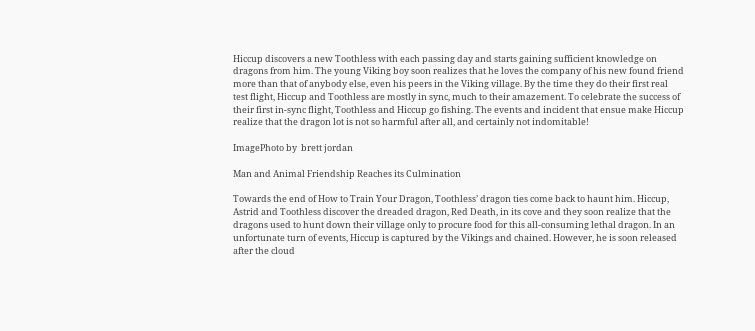Hiccup discovers a new Toothless with each passing day and starts gaining sufficient knowledge on dragons from him. The young Viking boy soon realizes that he loves the company of his new found friend more than that of anybody else, even his peers in the Viking village. By the time they do their first real test flight, Hiccup and Toothless are mostly in sync, much to their amazement. To celebrate the success of their first in-sync flight, Toothless and Hiccup go fishing. The events and incident that ensue make Hiccup realize that the dragon lot is not so harmful after all, and certainly not indomitable!

ImagePhoto by  brett jordan

Man and Animal Friendship Reaches its Culmination

Towards the end of How to Train Your Dragon, Toothless’ dragon ties come back to haunt him. Hiccup, Astrid and Toothless discover the dreaded dragon, Red Death, in its cove and they soon realize that the dragons used to hunt down their village only to procure food for this all-consuming lethal dragon. In an unfortunate turn of events, Hiccup is captured by the Vikings and chained. However, he is soon released after the cloud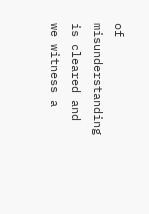of misunderstanding is cleared and we witness a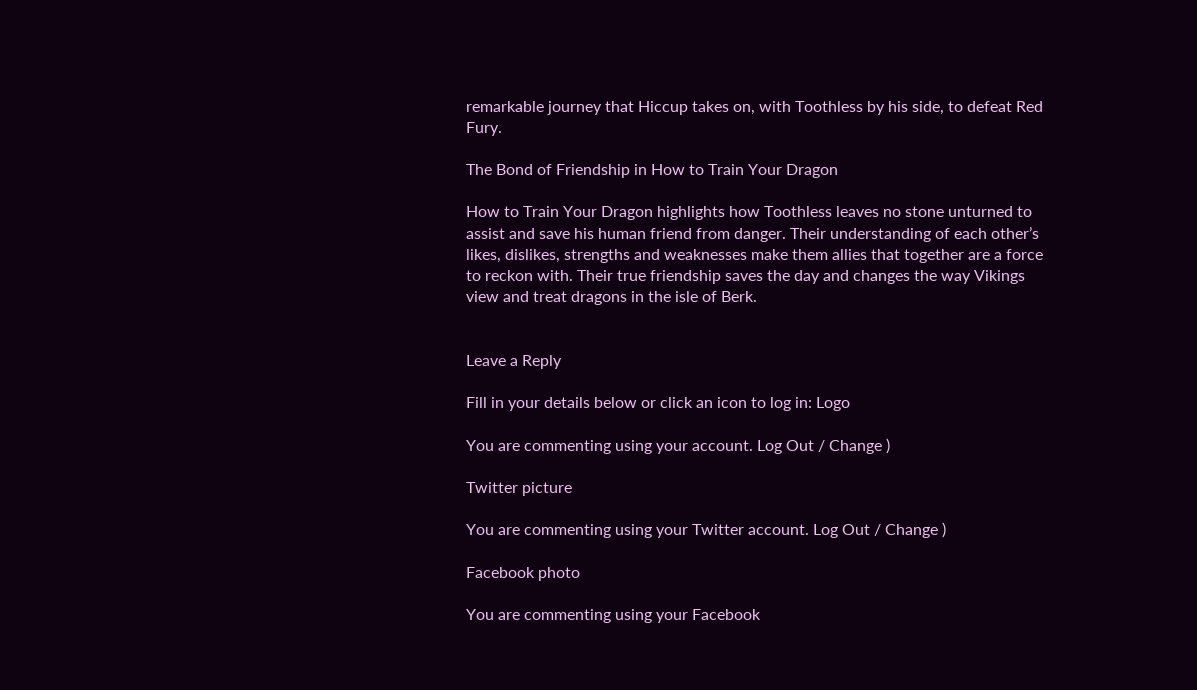remarkable journey that Hiccup takes on, with Toothless by his side, to defeat Red Fury.

The Bond of Friendship in How to Train Your Dragon

How to Train Your Dragon highlights how Toothless leaves no stone unturned to assist and save his human friend from danger. Their understanding of each other’s likes, dislikes, strengths and weaknesses make them allies that together are a force to reckon with. Their true friendship saves the day and changes the way Vikings view and treat dragons in the isle of Berk.


Leave a Reply

Fill in your details below or click an icon to log in: Logo

You are commenting using your account. Log Out / Change )

Twitter picture

You are commenting using your Twitter account. Log Out / Change )

Facebook photo

You are commenting using your Facebook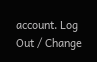account. Log Out / Change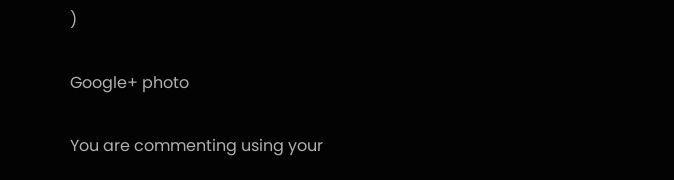)

Google+ photo

You are commenting using your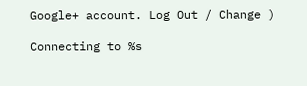Google+ account. Log Out / Change )

Connecting to %s